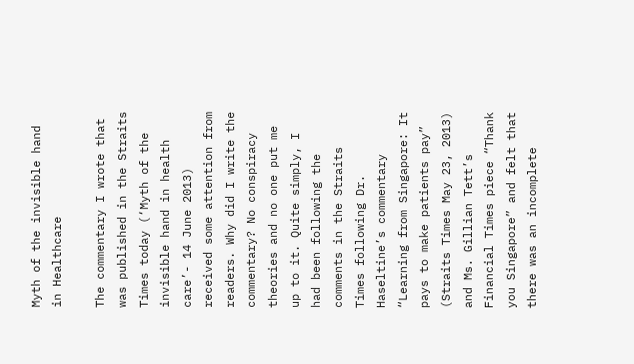Myth of the invisible hand in Healthcare

The commentary I wrote that was published in the Straits Times today (‘Myth of the invisible hand in health care’- 14 June 2013) received some attention from readers. Why did I write the commentary? No conspiracy theories and no one put me up to it. Quite simply, I had been following the comments in the Straits Times following Dr. Haseltine’s commentary “Learning from Singapore: It pays to make patients pay” (Straits Times May 23, 2013) and Ms. Gillian Tett’s Financial Times piece “Thank you Singapore” and felt that there was an incomplete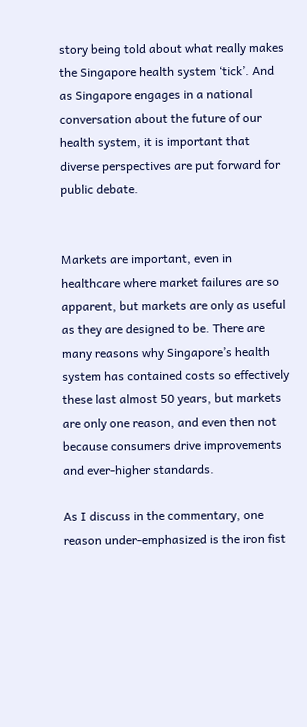story being told about what really makes the Singapore health system ‘tick’. And as Singapore engages in a national conversation about the future of our health system, it is important that diverse perspectives are put forward for public debate.


Markets are important, even in healthcare where market failures are so apparent, but markets are only as useful as they are designed to be. There are many reasons why Singapore’s health system has contained costs so effectively these last almost 50 years, but markets are only one reason, and even then not because consumers drive improvements and ever-higher standards.

As I discuss in the commentary, one reason under-emphasized is the iron fist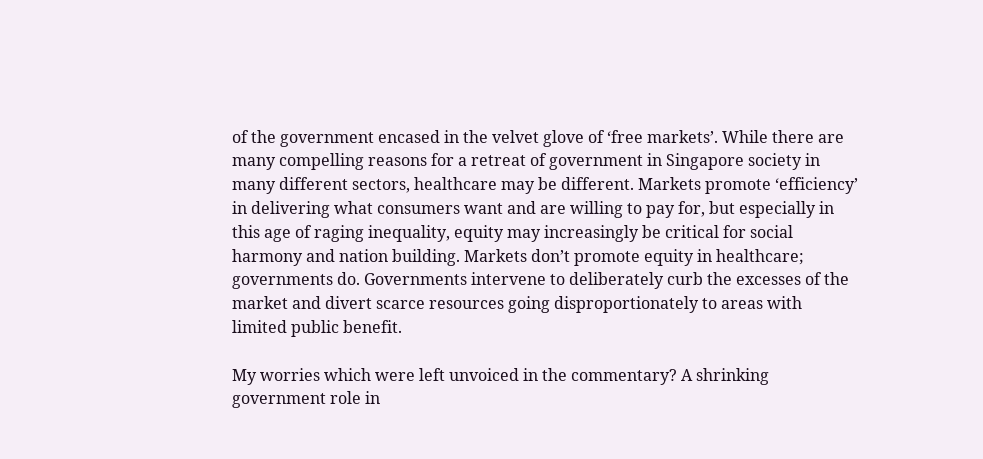of the government encased in the velvet glove of ‘free markets’. While there are many compelling reasons for a retreat of government in Singapore society in many different sectors, healthcare may be different. Markets promote ‘efficiency’ in delivering what consumers want and are willing to pay for, but especially in this age of raging inequality, equity may increasingly be critical for social harmony and nation building. Markets don’t promote equity in healthcare; governments do. Governments intervene to deliberately curb the excesses of the market and divert scarce resources going disproportionately to areas with limited public benefit.

My worries which were left unvoiced in the commentary? A shrinking government role in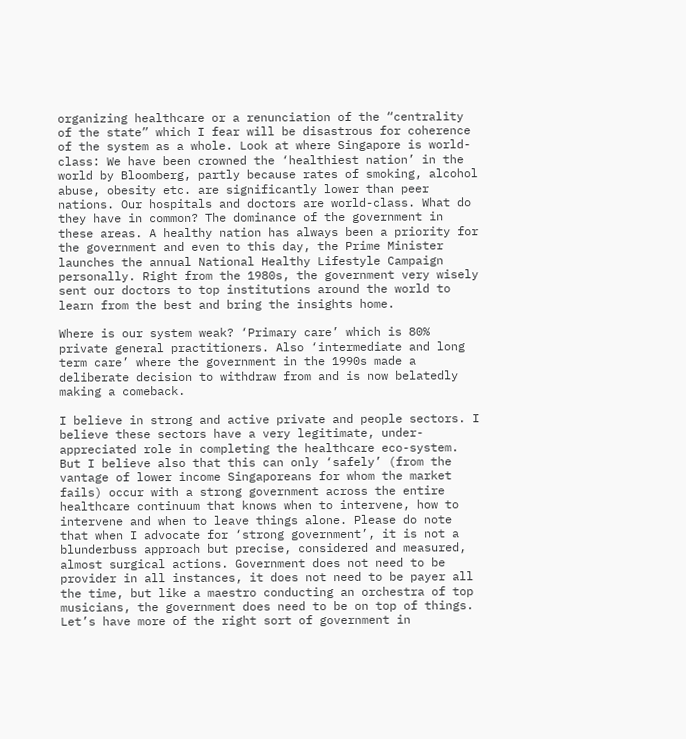organizing healthcare or a renunciation of the “centrality of the state” which I fear will be disastrous for coherence of the system as a whole. Look at where Singapore is world-class: We have been crowned the ‘healthiest nation’ in the world by Bloomberg, partly because rates of smoking, alcohol abuse, obesity etc. are significantly lower than peer nations. Our hospitals and doctors are world-class. What do they have in common? The dominance of the government in these areas. A healthy nation has always been a priority for the government and even to this day, the Prime Minister launches the annual National Healthy Lifestyle Campaign personally. Right from the 1980s, the government very wisely sent our doctors to top institutions around the world to learn from the best and bring the insights home.

Where is our system weak? ‘Primary care’ which is 80% private general practitioners. Also ‘intermediate and long term care’ where the government in the 1990s made a deliberate decision to withdraw from and is now belatedly making a comeback.

I believe in strong and active private and people sectors. I believe these sectors have a very legitimate, under-appreciated role in completing the healthcare eco-system. But I believe also that this can only ‘safely’ (from the vantage of lower income Singaporeans for whom the market fails) occur with a strong government across the entire healthcare continuum that knows when to intervene, how to intervene and when to leave things alone. Please do note that when I advocate for ‘strong government’, it is not a blunderbuss approach but precise, considered and measured, almost surgical actions. Government does not need to be provider in all instances, it does not need to be payer all the time, but like a maestro conducting an orchestra of top musicians, the government does need to be on top of things. Let’s have more of the right sort of government in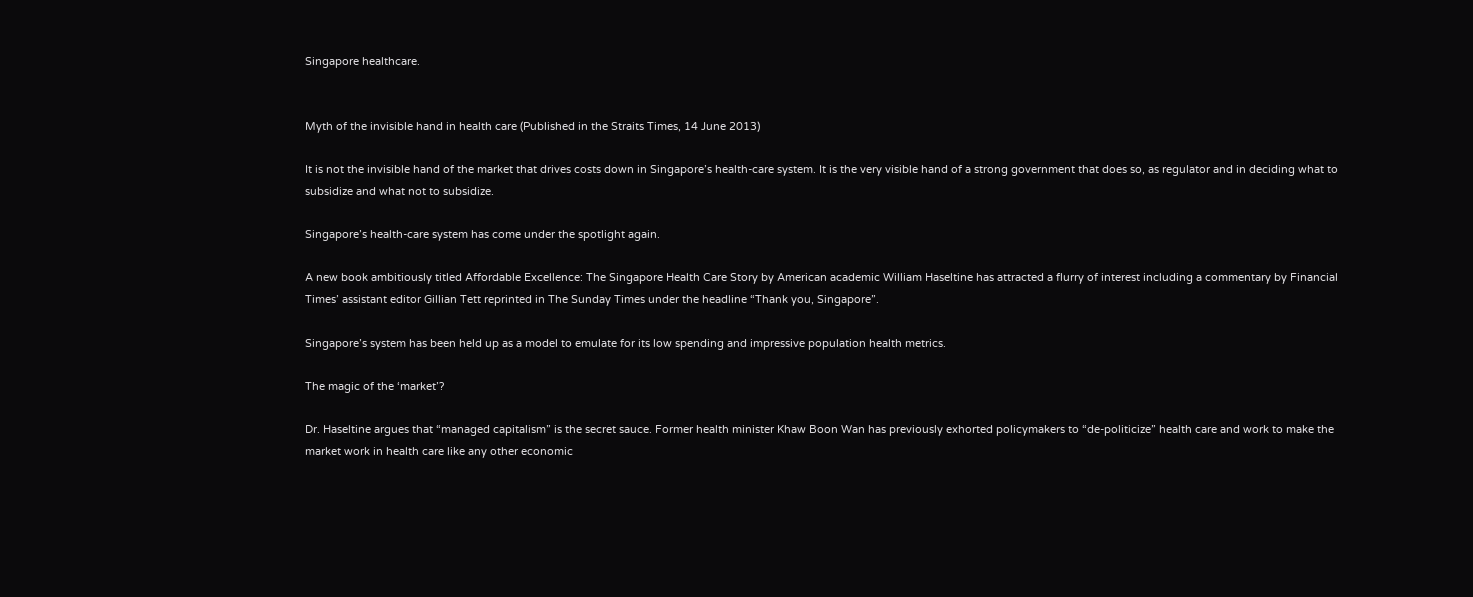Singapore healthcare.


Myth of the invisible hand in health care (Published in the Straits Times, 14 June 2013)

It is not the invisible hand of the market that drives costs down in Singapore’s health-care system. It is the very visible hand of a strong government that does so, as regulator and in deciding what to subsidize and what not to subsidize.

Singapore’s health-care system has come under the spotlight again.

A new book ambitiously titled Affordable Excellence: The Singapore Health Care Story by American academic William Haseltine has attracted a flurry of interest including a commentary by Financial Times’ assistant editor Gillian Tett reprinted in The Sunday Times under the headline “Thank you, Singapore”.

Singapore’s system has been held up as a model to emulate for its low spending and impressive population health metrics.

The magic of the ‘market’?

Dr. Haseltine argues that “managed capitalism” is the secret sauce. Former health minister Khaw Boon Wan has previously exhorted policymakers to “de-politicize” health care and work to make the market work in health care like any other economic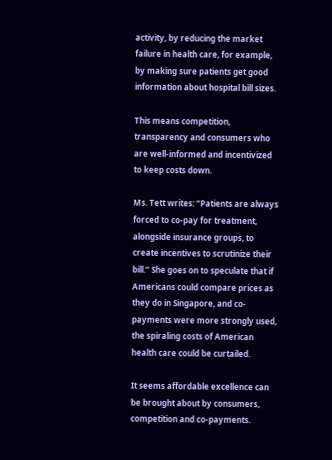activity, by reducing the market failure in health care, for example, by making sure patients get good information about hospital bill sizes.

This means competition, transparency and consumers who are well-informed and incentivized to keep costs down.

Ms. Tett writes: “Patients are always forced to co-pay for treatment, alongside insurance groups, to create incentives to scrutinize their bill.” She goes on to speculate that if Americans could compare prices as they do in Singapore, and co-payments were more strongly used, the spiraling costs of American health care could be curtailed.

It seems affordable excellence can be brought about by consumers, competition and co-payments.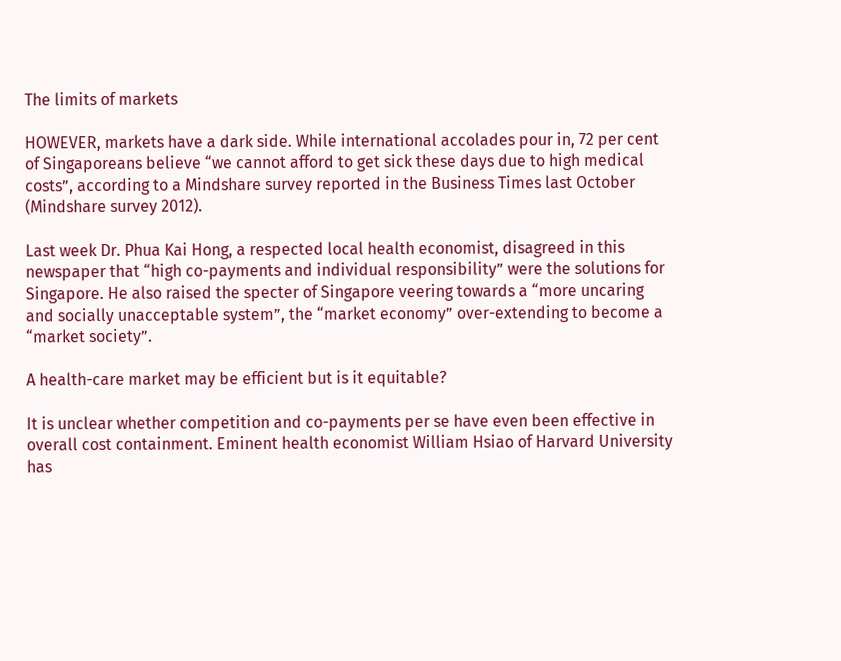The limits of markets

HOWEVER, markets have a dark side. While international accolades pour in, 72 per cent of Singaporeans believe “we cannot afford to get sick these days due to high medical costs”, according to a Mindshare survey reported in the Business Times last October (Mindshare survey 2012).

Last week Dr. Phua Kai Hong, a respected local health economist, disagreed in this newspaper that “high co-payments and individual responsibility” were the solutions for Singapore. He also raised the specter of Singapore veering towards a “more uncaring and socially unacceptable system”, the “market economy” over-extending to become a “market society”.

A health-care market may be efficient but is it equitable?

It is unclear whether competition and co-payments per se have even been effective in overall cost containment. Eminent health economist William Hsiao of Harvard University has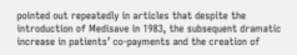pointed out repeatedly in articles that despite the introduction of Medisave in 1983, the subsequent dramatic increase in patients’ co-payments and the creation of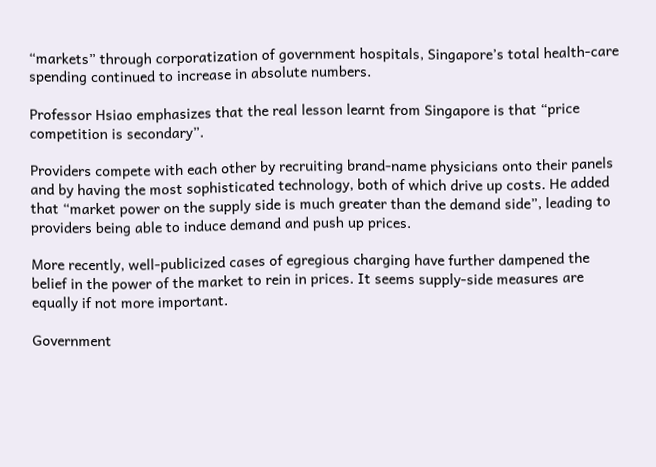“markets” through corporatization of government hospitals, Singapore’s total health-care spending continued to increase in absolute numbers.

Professor Hsiao emphasizes that the real lesson learnt from Singapore is that “price competition is secondary”.

Providers compete with each other by recruiting brand-name physicians onto their panels and by having the most sophisticated technology, both of which drive up costs. He added that “market power on the supply side is much greater than the demand side”, leading to providers being able to induce demand and push up prices.

More recently, well-publicized cases of egregious charging have further dampened the belief in the power of the market to rein in prices. It seems supply-side measures are equally if not more important.

Government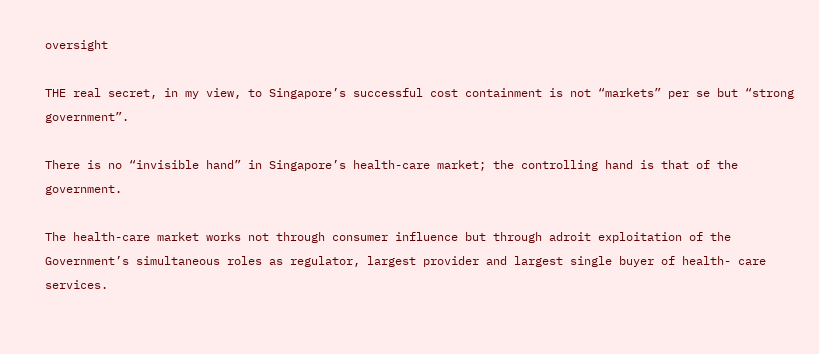oversight

THE real secret, in my view, to Singapore’s successful cost containment is not “markets” per se but “strong government”.

There is no “invisible hand” in Singapore’s health-care market; the controlling hand is that of the government.

The health-care market works not through consumer influence but through adroit exploitation of the Government’s simultaneous roles as regulator, largest provider and largest single buyer of health- care services.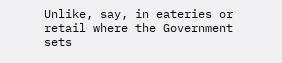Unlike, say, in eateries or retail where the Government sets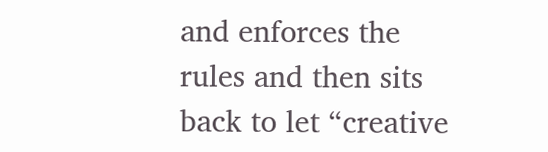and enforces the rules and then sits back to let “creative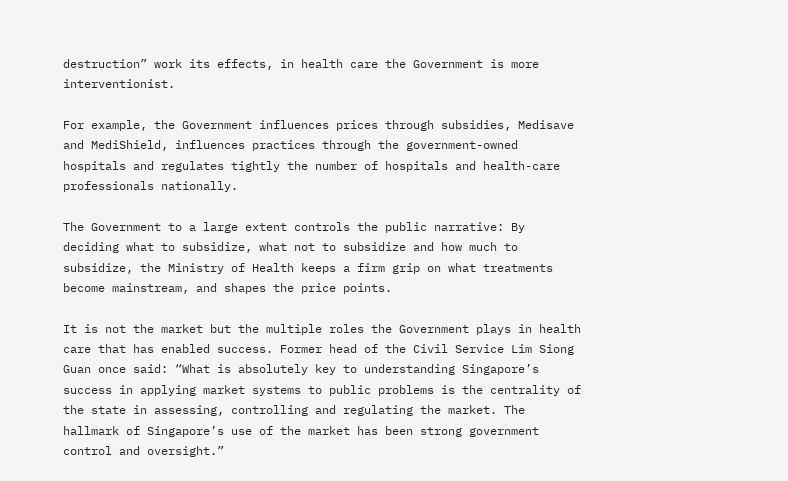destruction” work its effects, in health care the Government is more interventionist.

For example, the Government influences prices through subsidies, Medisave and MediShield, influences practices through the government-owned hospitals and regulates tightly the number of hospitals and health-care professionals nationally.

The Government to a large extent controls the public narrative: By deciding what to subsidize, what not to subsidize and how much to subsidize, the Ministry of Health keeps a firm grip on what treatments become mainstream, and shapes the price points.

It is not the market but the multiple roles the Government plays in health care that has enabled success. Former head of the Civil Service Lim Siong Guan once said: “What is absolutely key to understanding Singapore’s success in applying market systems to public problems is the centrality of the state in assessing, controlling and regulating the market. The hallmark of Singapore’s use of the market has been strong government control and oversight.”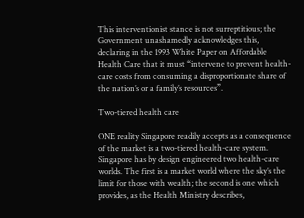This interventionist stance is not surreptitious; the Government unashamedly acknowledges this, declaring in the 1993 White Paper on Affordable Health Care that it must “intervene to prevent health-care costs from consuming a disproportionate share of the nation’s or a family’s resources”.

Two-tiered health care

ONE reality Singapore readily accepts as a consequence of the market is a two-tiered health-care system. Singapore has by design engineered two health-care worlds. The first is a market world where the sky’s the limit for those with wealth; the second is one which provides, as the Health Ministry describes,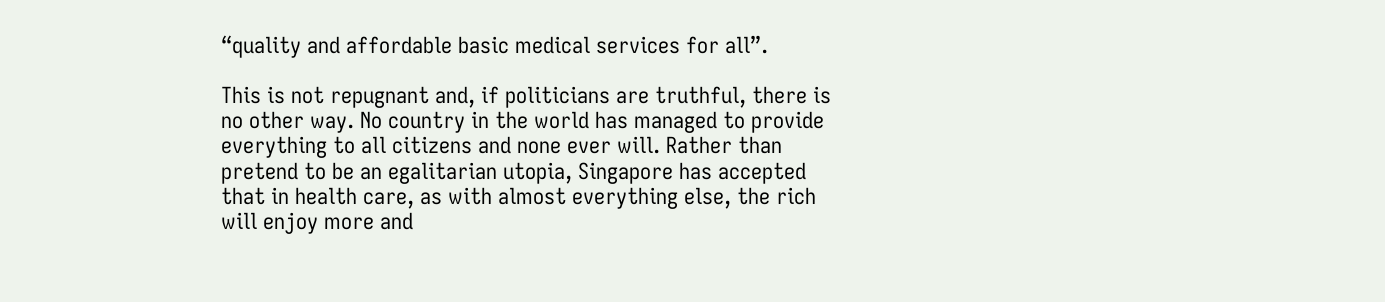“quality and affordable basic medical services for all”.

This is not repugnant and, if politicians are truthful, there is no other way. No country in the world has managed to provide everything to all citizens and none ever will. Rather than pretend to be an egalitarian utopia, Singapore has accepted that in health care, as with almost everything else, the rich will enjoy more and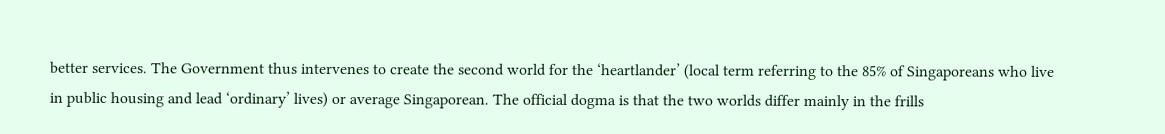better services. The Government thus intervenes to create the second world for the ‘heartlander’ (local term referring to the 85% of Singaporeans who live in public housing and lead ‘ordinary’ lives) or average Singaporean. The official dogma is that the two worlds differ mainly in the frills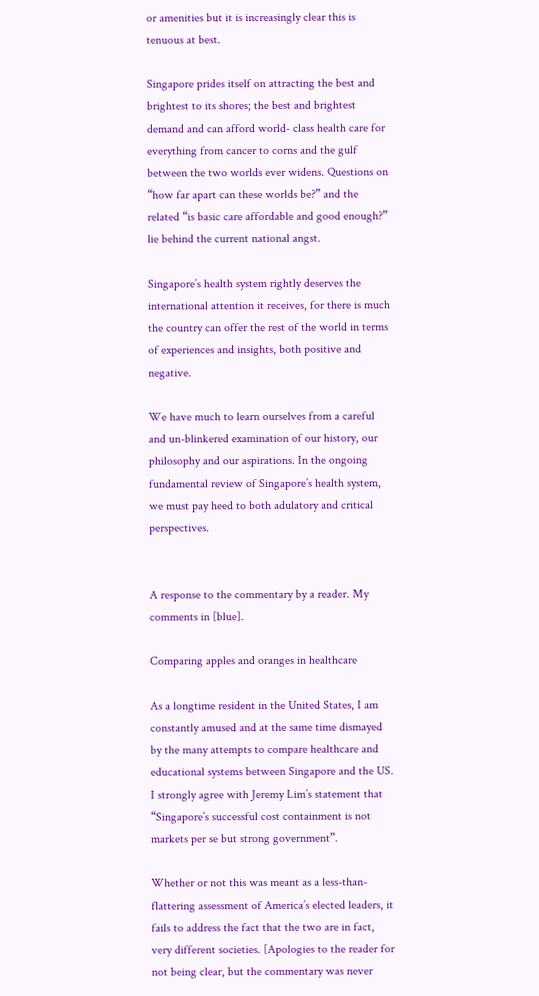or amenities but it is increasingly clear this is tenuous at best.

Singapore prides itself on attracting the best and brightest to its shores; the best and brightest demand and can afford world- class health care for everything from cancer to corns and the gulf between the two worlds ever widens. Questions on “how far apart can these worlds be?” and the related “is basic care affordable and good enough?” lie behind the current national angst.

Singapore’s health system rightly deserves the international attention it receives, for there is much the country can offer the rest of the world in terms of experiences and insights, both positive and negative.

We have much to learn ourselves from a careful and un-blinkered examination of our history, our philosophy and our aspirations. In the ongoing fundamental review of Singapore’s health system, we must pay heed to both adulatory and critical perspectives.


A response to the commentary by a reader. My comments in [blue].

Comparing apples and oranges in healthcare

As a longtime resident in the United States, I am constantly amused and at the same time dismayed by the many attempts to compare healthcare and educational systems between Singapore and the US. I strongly agree with Jeremy Lim’s statement that “Singapore’s successful cost containment is not markets per se but strong government”.

Whether or not this was meant as a less-than-flattering assessment of America’s elected leaders, it fails to address the fact that the two are in fact, very different societies. [Apologies to the reader for not being clear, but the commentary was never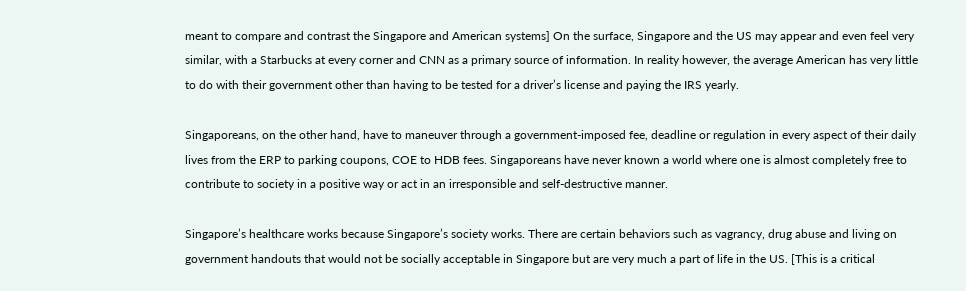meant to compare and contrast the Singapore and American systems] On the surface, Singapore and the US may appear and even feel very similar, with a Starbucks at every corner and CNN as a primary source of information. In reality however, the average American has very little to do with their government other than having to be tested for a driver’s license and paying the IRS yearly.

Singaporeans, on the other hand, have to maneuver through a government-imposed fee, deadline or regulation in every aspect of their daily lives from the ERP to parking coupons, COE to HDB fees. Singaporeans have never known a world where one is almost completely free to contribute to society in a positive way or act in an irresponsible and self-destructive manner.

Singapore’s healthcare works because Singapore’s society works. There are certain behaviors such as vagrancy, drug abuse and living on government handouts that would not be socially acceptable in Singapore but are very much a part of life in the US. [This is a critical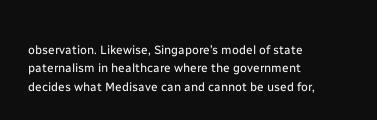observation. Likewise, Singapore’s model of state paternalism in healthcare where the government decides what Medisave can and cannot be used for,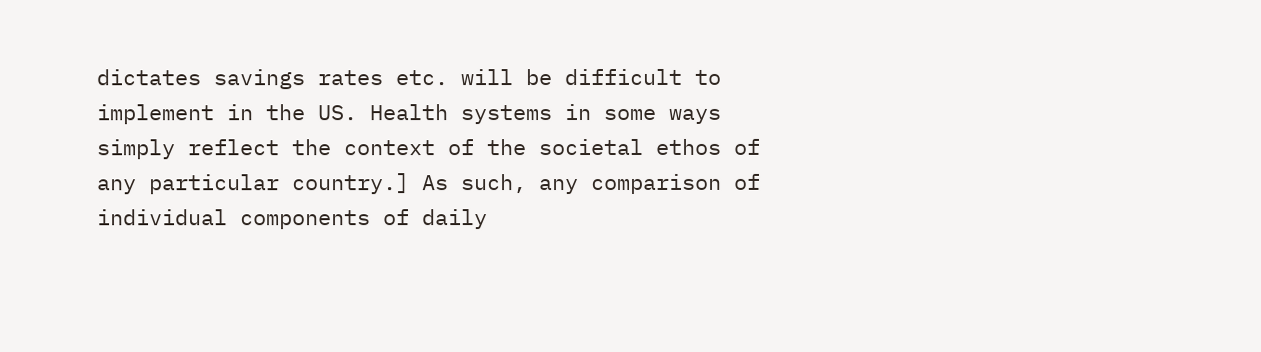dictates savings rates etc. will be difficult to implement in the US. Health systems in some ways simply reflect the context of the societal ethos of any particular country.] As such, any comparison of individual components of daily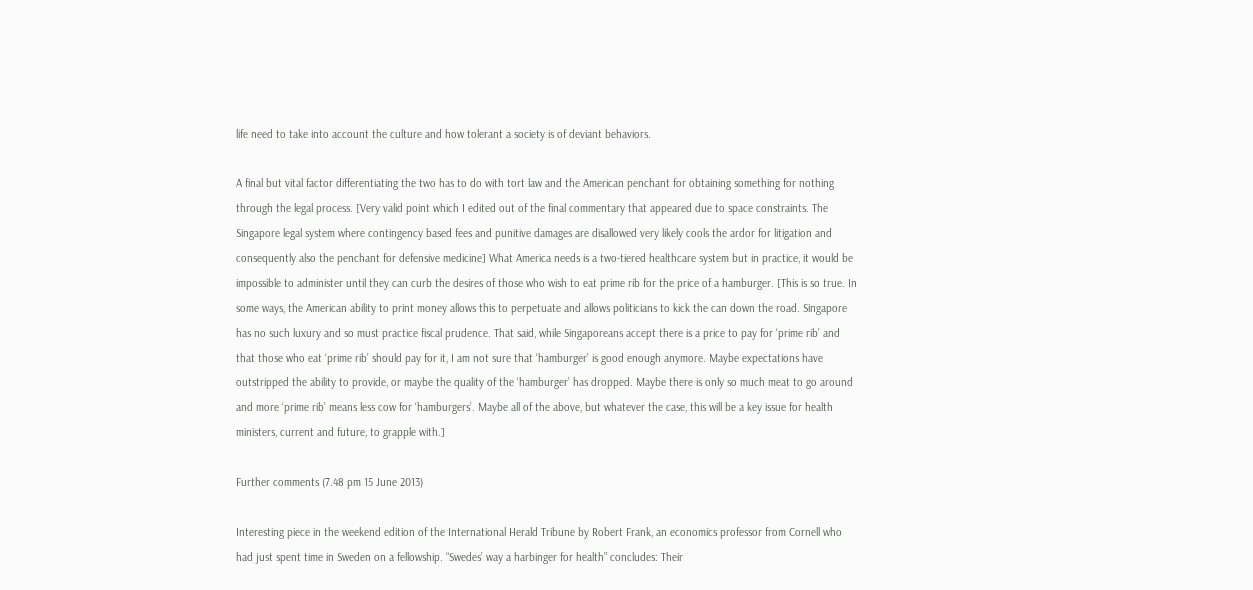life need to take into account the culture and how tolerant a society is of deviant behaviors.

A final but vital factor differentiating the two has to do with tort law and the American penchant for obtaining something for nothing through the legal process. [Very valid point which I edited out of the final commentary that appeared due to space constraints. The Singapore legal system where contingency based fees and punitive damages are disallowed very likely cools the ardor for litigation and consequently also the penchant for defensive medicine] What America needs is a two-tiered healthcare system but in practice, it would be impossible to administer until they can curb the desires of those who wish to eat prime rib for the price of a hamburger. [This is so true. In some ways, the American ability to print money allows this to perpetuate and allows politicians to kick the can down the road. Singapore has no such luxury and so must practice fiscal prudence. That said, while Singaporeans accept there is a price to pay for ‘prime rib’ and that those who eat ‘prime rib’ should pay for it, I am not sure that ‘hamburger’ is good enough anymore. Maybe expectations have outstripped the ability to provide, or maybe the quality of the ‘hamburger’ has dropped. Maybe there is only so much meat to go around and more ‘prime rib’ means less cow for ‘hamburgers’. Maybe all of the above, but whatever the case, this will be a key issue for health ministers, current and future, to grapple with.]

Further comments (7.48 pm 15 June 2013)

Interesting piece in the weekend edition of the International Herald Tribune by Robert Frank, an economics professor from Cornell who had just spent time in Sweden on a fellowship. “Swedes’ way a harbinger for health” concludes: Their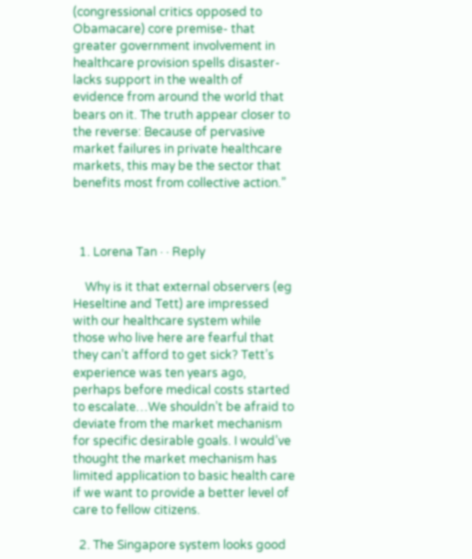(congressional critics opposed to Obamacare) core premise- that greater government involvement in healthcare provision spells disaster- lacks support in the wealth of evidence from around the world that bears on it. The truth appear closer to the reverse: Because of pervasive market failures in private healthcare markets, this may be the sector that benefits most from collective action.”



  1. Lorena Tan · · Reply

    Why is it that external observers (eg Heseltine and Tett) are impressed with our healthcare system while those who live here are fearful that they can’t afford to get sick? Tett’s experience was ten years ago, perhaps before medical costs started to escalate…We shouldn’t be afraid to deviate from the market mechanism for specific desirable goals. I would’ve thought the market mechanism has limited application to basic health care if we want to provide a better level of care to fellow citizens.

  2. The Singapore system looks good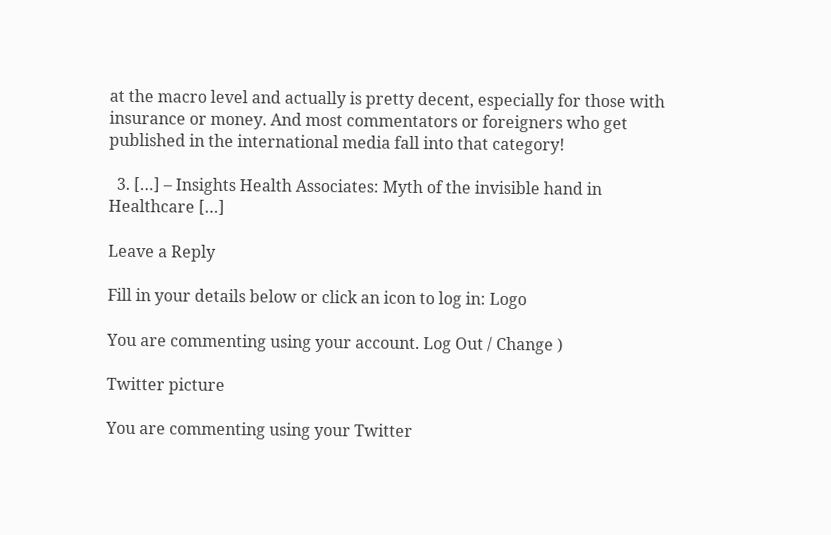at the macro level and actually is pretty decent, especially for those with insurance or money. And most commentators or foreigners who get published in the international media fall into that category!

  3. […] – Insights Health Associates: Myth of the invisible hand in Healthcare […]

Leave a Reply

Fill in your details below or click an icon to log in: Logo

You are commenting using your account. Log Out / Change )

Twitter picture

You are commenting using your Twitter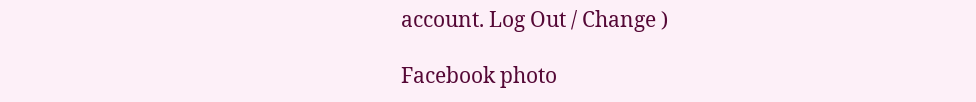account. Log Out / Change )

Facebook photo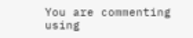You are commenting using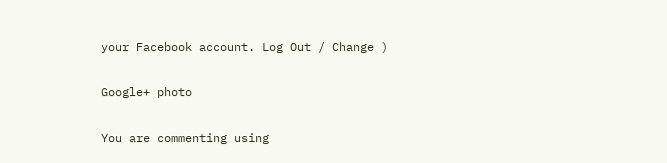your Facebook account. Log Out / Change )

Google+ photo

You are commenting using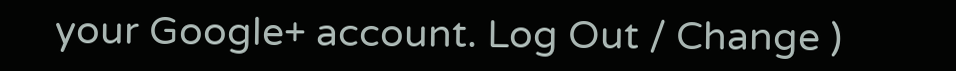your Google+ account. Log Out / Change )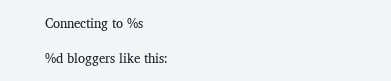Connecting to %s

%d bloggers like this: